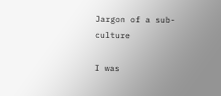Jargon of a sub-culture

I was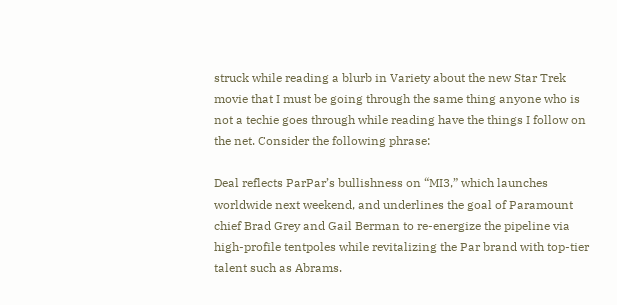struck while reading a blurb in Variety about the new Star Trek movie that I must be going through the same thing anyone who is not a techie goes through while reading have the things I follow on the net. Consider the following phrase:

Deal reflects ParPar’s bullishness on “MI3,” which launches worldwide next weekend, and underlines the goal of Paramount chief Brad Grey and Gail Berman to re-energize the pipeline via high-profile tentpoles while revitalizing the Par brand with top-tier talent such as Abrams.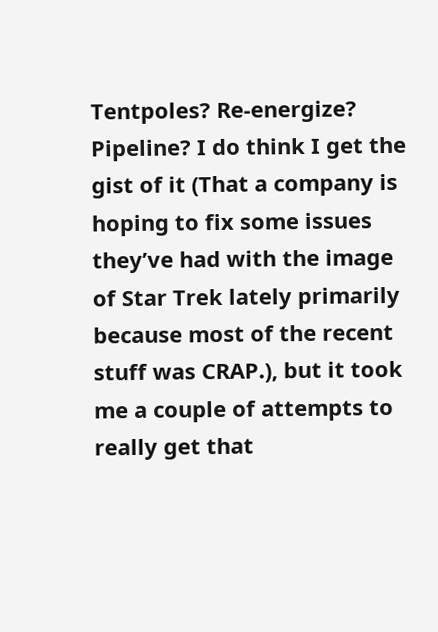Tentpoles? Re-energize? Pipeline? I do think I get the gist of it (That a company is hoping to fix some issues they’ve had with the image of Star Trek lately primarily because most of the recent stuff was CRAP.), but it took me a couple of attempts to really get that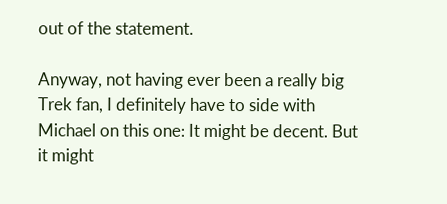out of the statement.

Anyway, not having ever been a really big Trek fan, I definitely have to side with Michael on this one: It might be decent. But it might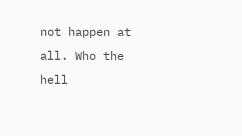not happen at all. Who the hell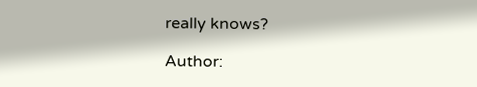really knows?

Author: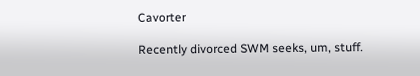Cavorter

Recently divorced SWM seeks, um, stuff.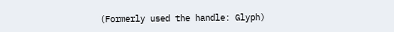(Formerly used the handle: Glyph)